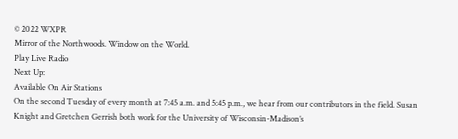© 2022 WXPR
Mirror of the Northwoods. Window on the World.
Play Live Radio
Next Up:
Available On Air Stations
On the second Tuesday of every month at 7:45 a.m. and 5:45 p.m., we hear from our contributors in the field. Susan Knight and Gretchen Gerrish both work for the University of Wisconsin-Madison’s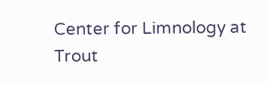Center for Limnology at Trout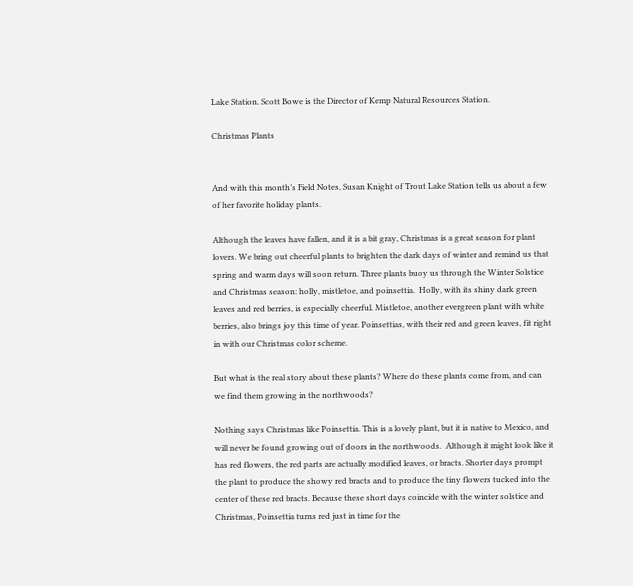Lake Station. Scott Bowe is the Director of Kemp Natural Resources Station.

Christmas Plants


And with this month’s Field Notes, Susan Knight of Trout Lake Station tells us about a few of her favorite holiday plants.

Although the leaves have fallen, and it is a bit gray, Christmas is a great season for plant lovers. We bring out cheerful plants to brighten the dark days of winter and remind us that spring and warm days will soon return. Three plants buoy us through the Winter Solstice and Christmas season: holly, mistletoe, and poinsettia.  Holly, with its shiny dark green leaves and red berries, is especially cheerful. Mistletoe, another evergreen plant with white berries, also brings joy this time of year. Poinsettias, with their red and green leaves, fit right in with our Christmas color scheme.

But what is the real story about these plants? Where do these plants come from, and can we find them growing in the northwoods?

Nothing says Christmas like Poinsettia. This is a lovely plant, but it is native to Mexico, and will never be found growing out of doors in the northwoods.  Although it might look like it has red flowers, the red parts are actually modified leaves, or bracts. Shorter days prompt the plant to produce the showy red bracts and to produce the tiny flowers tucked into the center of these red bracts. Because these short days coincide with the winter solstice and Christmas, Poinsettia turns red just in time for the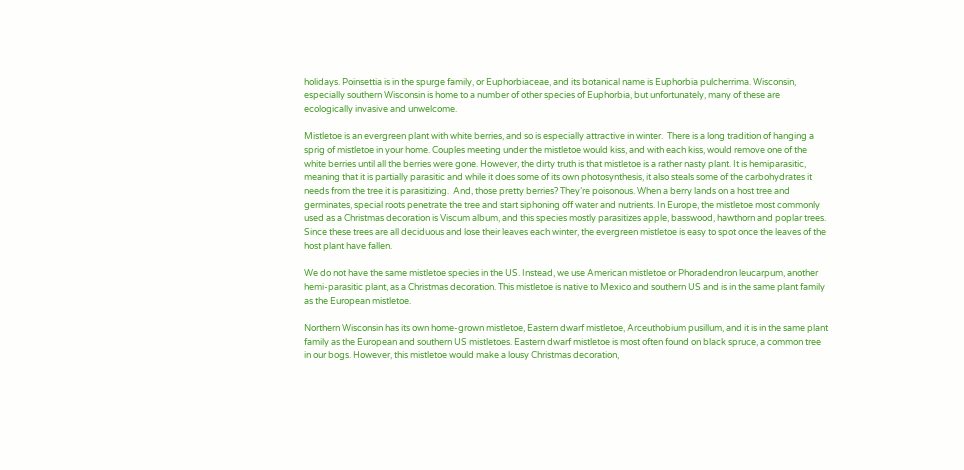holidays. Poinsettia is in the spurge family, or Euphorbiaceae, and its botanical name is Euphorbia pulcherrima. Wisconsin, especially southern Wisconsin is home to a number of other species of Euphorbia, but unfortunately, many of these are ecologically invasive and unwelcome.

Mistletoe is an evergreen plant with white berries, and so is especially attractive in winter.  There is a long tradition of hanging a sprig of mistletoe in your home. Couples meeting under the mistletoe would kiss, and with each kiss, would remove one of the white berries until all the berries were gone. However, the dirty truth is that mistletoe is a rather nasty plant. It is hemiparasitic, meaning that it is partially parasitic and while it does some of its own photosynthesis, it also steals some of the carbohydrates it needs from the tree it is parasitizing.  And, those pretty berries? They’re poisonous. When a berry lands on a host tree and germinates, special roots penetrate the tree and start siphoning off water and nutrients. In Europe, the mistletoe most commonly used as a Christmas decoration is Viscum album, and this species mostly parasitizes apple, basswood, hawthorn and poplar trees. Since these trees are all deciduous and lose their leaves each winter, the evergreen mistletoe is easy to spot once the leaves of the host plant have fallen.

We do not have the same mistletoe species in the US. Instead, we use American mistletoe or Phoradendron leucarpum, another hemi-parasitic plant, as a Christmas decoration. This mistletoe is native to Mexico and southern US and is in the same plant family as the European mistletoe.

Northern Wisconsin has its own home-grown mistletoe, Eastern dwarf mistletoe, Arceuthobium pusillum, and it is in the same plant family as the European and southern US mistletoes. Eastern dwarf mistletoe is most often found on black spruce, a common tree in our bogs. However, this mistletoe would make a lousy Christmas decoration,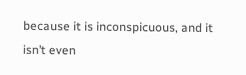because it is inconspicuous, and it isn’t even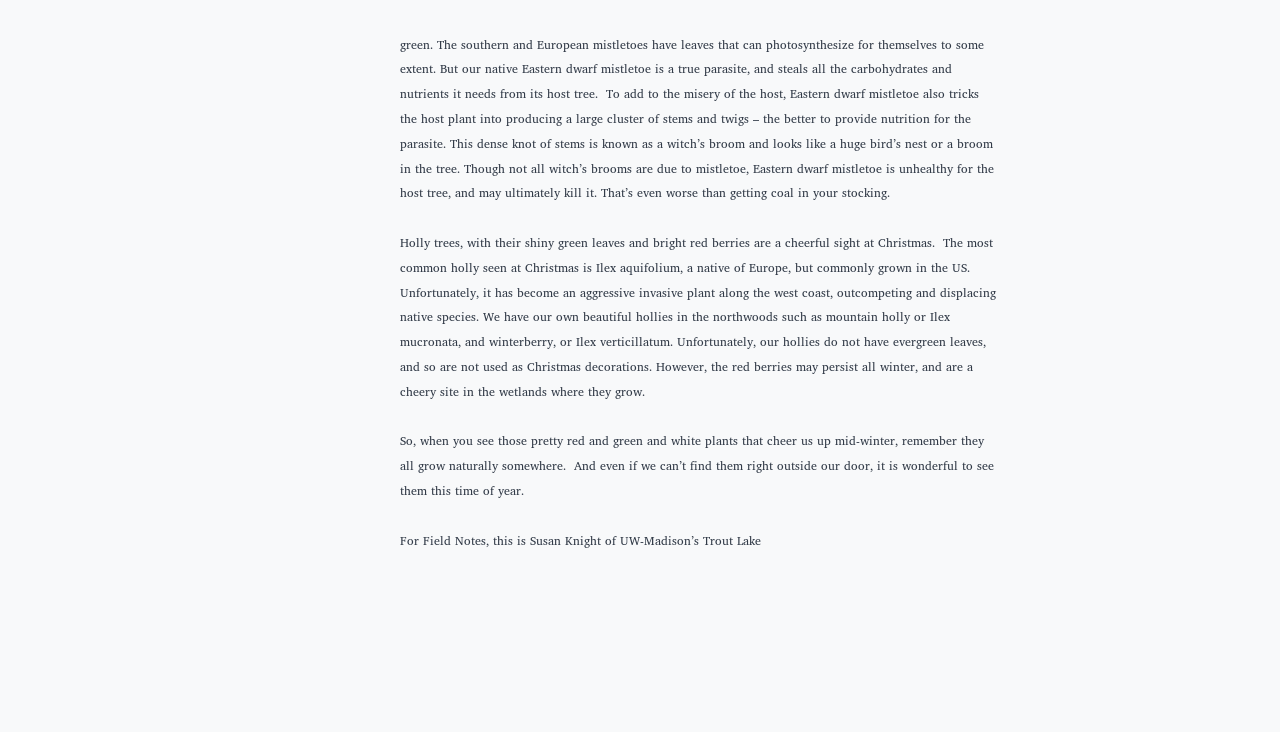green. The southern and European mistletoes have leaves that can photosynthesize for themselves to some extent. But our native Eastern dwarf mistletoe is a true parasite, and steals all the carbohydrates and nutrients it needs from its host tree.  To add to the misery of the host, Eastern dwarf mistletoe also tricks the host plant into producing a large cluster of stems and twigs – the better to provide nutrition for the parasite. This dense knot of stems is known as a witch’s broom and looks like a huge bird’s nest or a broom in the tree. Though not all witch’s brooms are due to mistletoe, Eastern dwarf mistletoe is unhealthy for the host tree, and may ultimately kill it. That’s even worse than getting coal in your stocking.

Holly trees, with their shiny green leaves and bright red berries are a cheerful sight at Christmas.  The most common holly seen at Christmas is Ilex aquifolium, a native of Europe, but commonly grown in the US. Unfortunately, it has become an aggressive invasive plant along the west coast, outcompeting and displacing native species. We have our own beautiful hollies in the northwoods such as mountain holly or Ilex mucronata, and winterberry, or Ilex verticillatum. Unfortunately, our hollies do not have evergreen leaves, and so are not used as Christmas decorations. However, the red berries may persist all winter, and are a cheery site in the wetlands where they grow.

So, when you see those pretty red and green and white plants that cheer us up mid-winter, remember they all grow naturally somewhere.  And even if we can’t find them right outside our door, it is wonderful to see them this time of year.

For Field Notes, this is Susan Knight of UW-Madison’s Trout Lake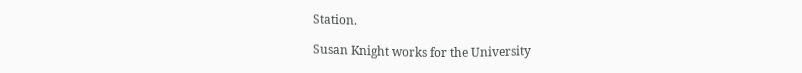Station.

Susan Knight works for the University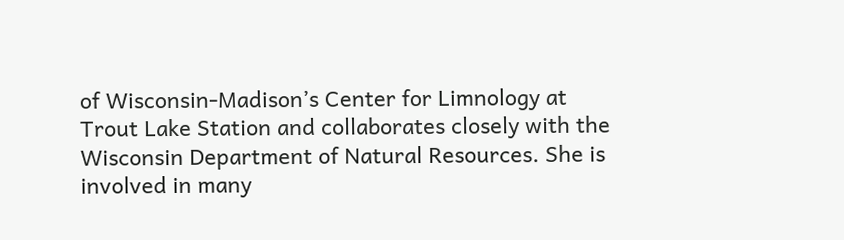of Wisconsin-Madison’s Center for Limnology at Trout Lake Station and collaborates closely with the Wisconsin Department of Natural Resources. She is involved in many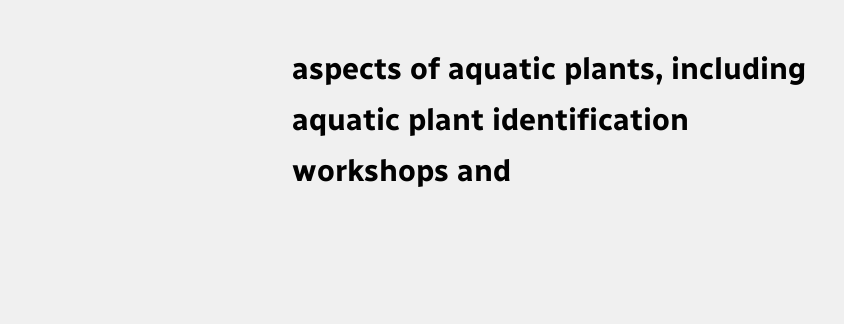aspects of aquatic plants, including aquatic plant identification workshops and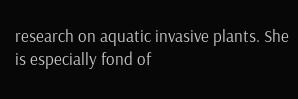research on aquatic invasive plants. She is especially fond of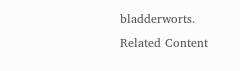bladderworts.
Related Content